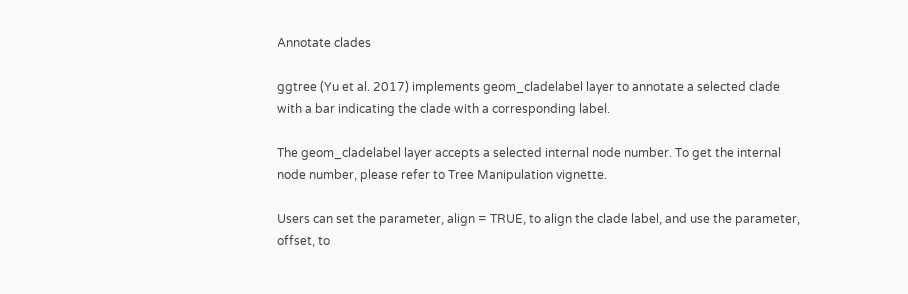Annotate clades

ggtree (Yu et al. 2017) implements geom_cladelabel layer to annotate a selected clade with a bar indicating the clade with a corresponding label.

The geom_cladelabel layer accepts a selected internal node number. To get the internal node number, please refer to Tree Manipulation vignette.

Users can set the parameter, align = TRUE, to align the clade label, and use the parameter, offset, to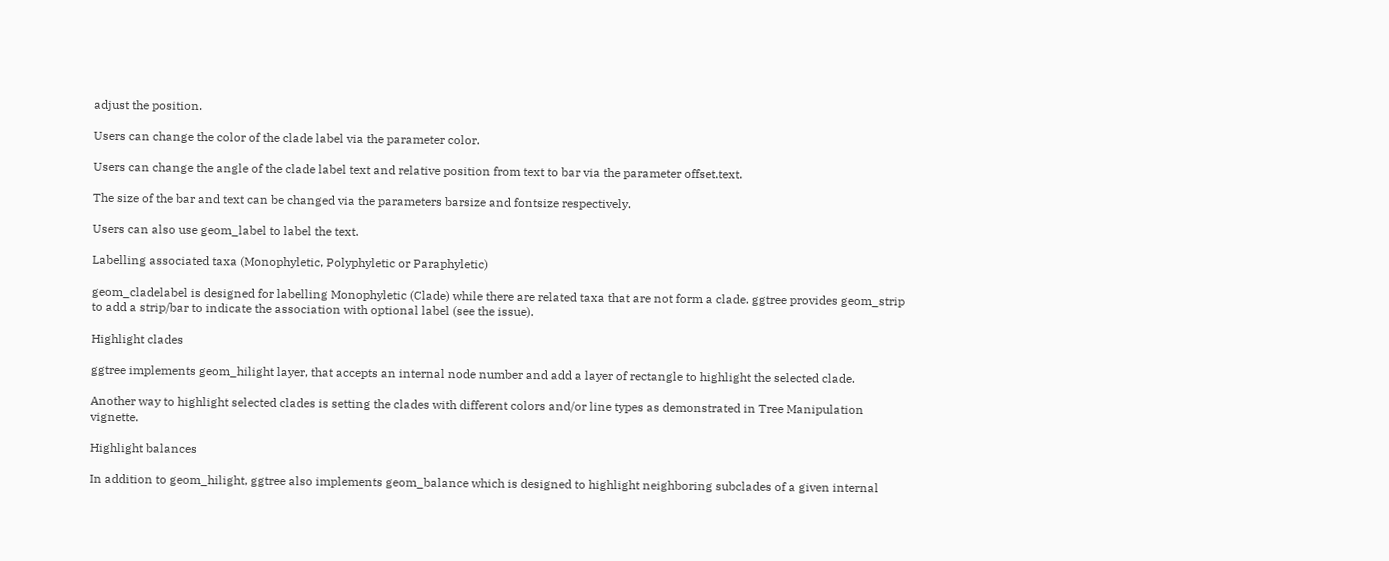adjust the position.

Users can change the color of the clade label via the parameter color.

Users can change the angle of the clade label text and relative position from text to bar via the parameter offset.text.

The size of the bar and text can be changed via the parameters barsize and fontsize respectively.

Users can also use geom_label to label the text.

Labelling associated taxa (Monophyletic, Polyphyletic or Paraphyletic)

geom_cladelabel is designed for labelling Monophyletic (Clade) while there are related taxa that are not form a clade. ggtree provides geom_strip to add a strip/bar to indicate the association with optional label (see the issue).

Highlight clades

ggtree implements geom_hilight layer, that accepts an internal node number and add a layer of rectangle to highlight the selected clade.

Another way to highlight selected clades is setting the clades with different colors and/or line types as demonstrated in Tree Manipulation vignette.

Highlight balances

In addition to geom_hilight, ggtree also implements geom_balance which is designed to highlight neighboring subclades of a given internal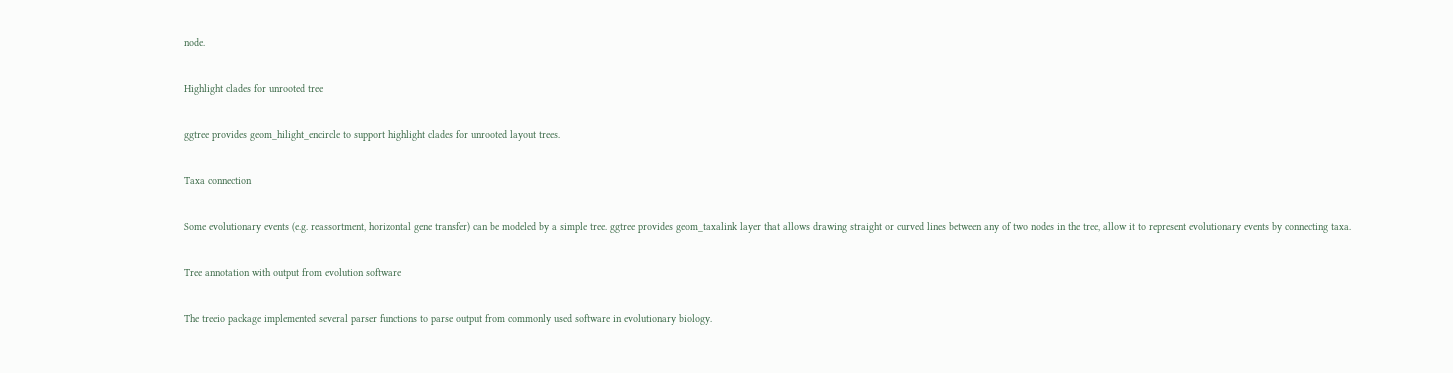node.

Highlight clades for unrooted tree

ggtree provides geom_hilight_encircle to support highlight clades for unrooted layout trees.

Taxa connection

Some evolutionary events (e.g. reassortment, horizontal gene transfer) can be modeled by a simple tree. ggtree provides geom_taxalink layer that allows drawing straight or curved lines between any of two nodes in the tree, allow it to represent evolutionary events by connecting taxa.

Tree annotation with output from evolution software

The treeio package implemented several parser functions to parse output from commonly used software in evolutionary biology.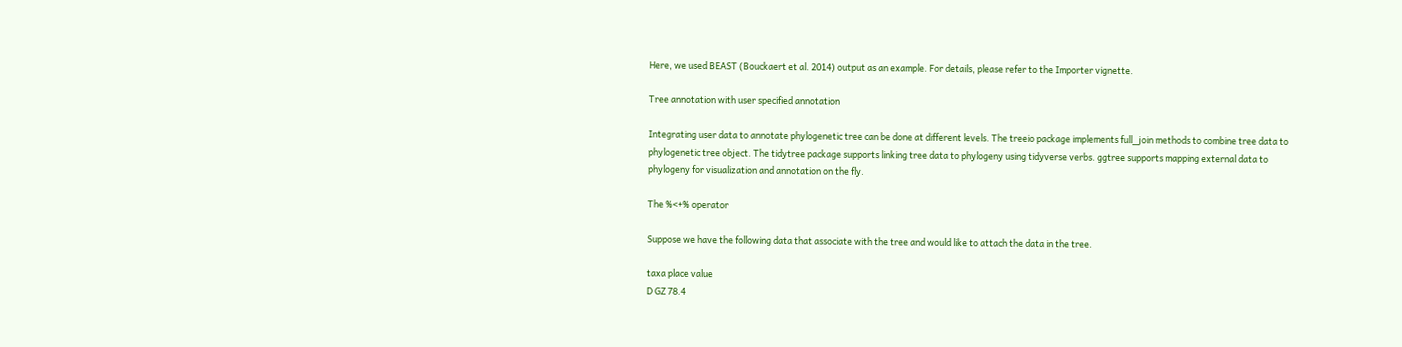Here, we used BEAST (Bouckaert et al. 2014) output as an example. For details, please refer to the Importer vignette.

Tree annotation with user specified annotation

Integrating user data to annotate phylogenetic tree can be done at different levels. The treeio package implements full_join methods to combine tree data to phylogenetic tree object. The tidytree package supports linking tree data to phylogeny using tidyverse verbs. ggtree supports mapping external data to phylogeny for visualization and annotation on the fly.

The %<+% operator

Suppose we have the following data that associate with the tree and would like to attach the data in the tree.

taxa place value
D GZ 78.4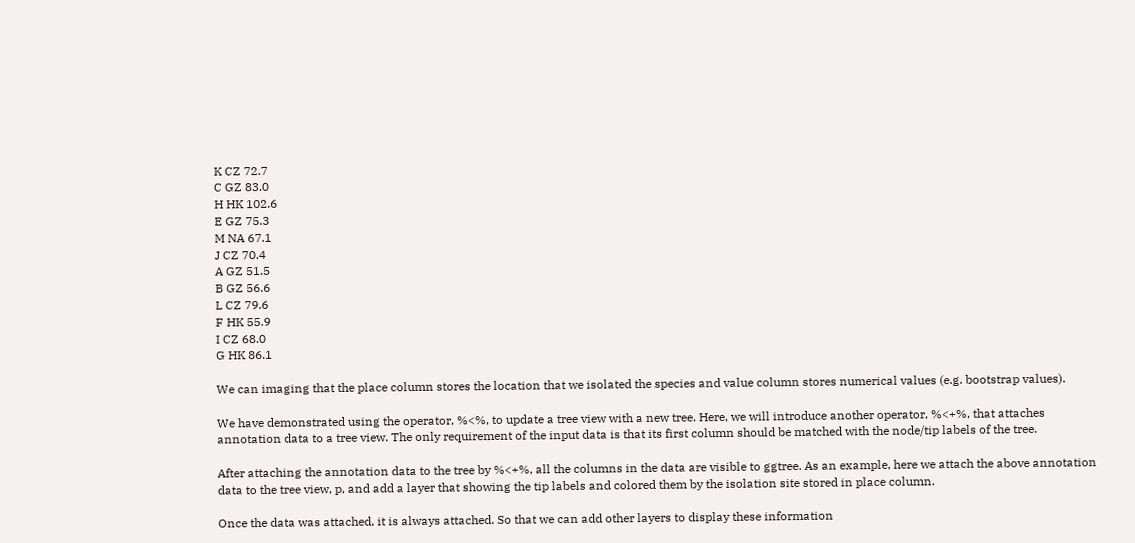K CZ 72.7
C GZ 83.0
H HK 102.6
E GZ 75.3
M NA 67.1
J CZ 70.4
A GZ 51.5
B GZ 56.6
L CZ 79.6
F HK 55.9
I CZ 68.0
G HK 86.1

We can imaging that the place column stores the location that we isolated the species and value column stores numerical values (e.g. bootstrap values).

We have demonstrated using the operator, %<%, to update a tree view with a new tree. Here, we will introduce another operator, %<+%, that attaches annotation data to a tree view. The only requirement of the input data is that its first column should be matched with the node/tip labels of the tree.

After attaching the annotation data to the tree by %<+%, all the columns in the data are visible to ggtree. As an example, here we attach the above annotation data to the tree view, p, and add a layer that showing the tip labels and colored them by the isolation site stored in place column.

Once the data was attached, it is always attached. So that we can add other layers to display these information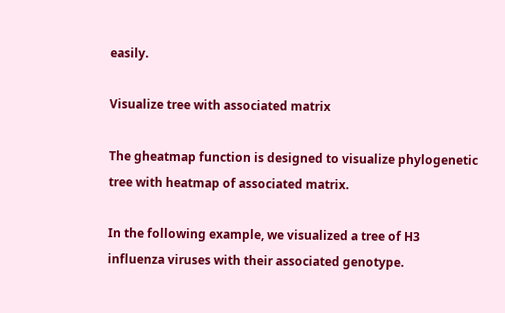easily.

Visualize tree with associated matrix

The gheatmap function is designed to visualize phylogenetic tree with heatmap of associated matrix.

In the following example, we visualized a tree of H3 influenza viruses with their associated genotype.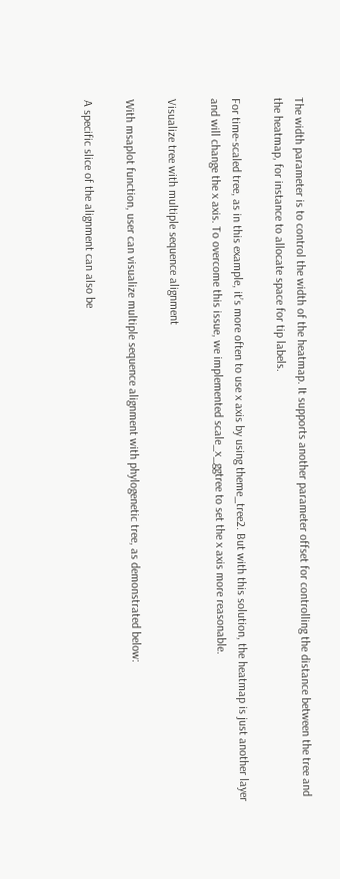The width parameter is to control the width of the heatmap. It supports another parameter offset for controlling the distance between the tree and the heatmap, for instance to allocate space for tip labels.

For time-scaled tree, as in this example, it’s more often to use x axis by using theme_tree2. But with this solution, the heatmap is just another layer and will change the x axis. To overcome this issue, we implemented scale_x_ggtree to set the x axis more reasonable.

Visualize tree with multiple sequence alignment

With msaplot function, user can visualize multiple sequence alignment with phylogenetic tree, as demonstrated below:

A specific slice of the alignment can also be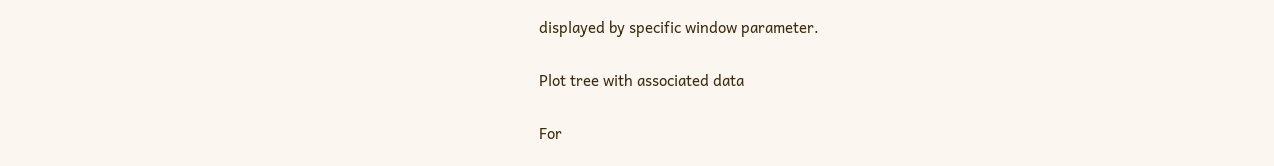displayed by specific window parameter.

Plot tree with associated data

For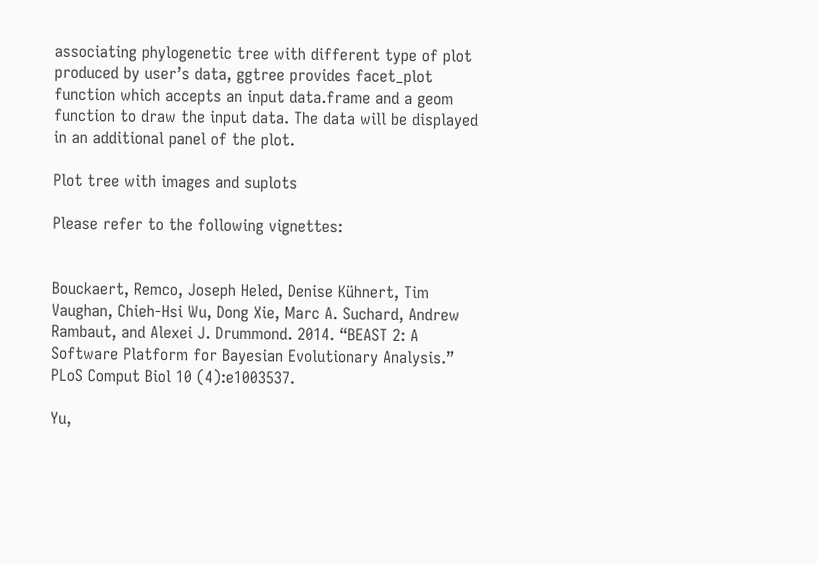associating phylogenetic tree with different type of plot produced by user’s data, ggtree provides facet_plot function which accepts an input data.frame and a geom function to draw the input data. The data will be displayed in an additional panel of the plot.

Plot tree with images and suplots

Please refer to the following vignettes:


Bouckaert, Remco, Joseph Heled, Denise Kühnert, Tim Vaughan, Chieh-Hsi Wu, Dong Xie, Marc A. Suchard, Andrew Rambaut, and Alexei J. Drummond. 2014. “BEAST 2: A Software Platform for Bayesian Evolutionary Analysis.” PLoS Comput Biol 10 (4):e1003537.

Yu,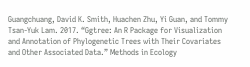Guangchuang, David K. Smith, Huachen Zhu, Yi Guan, and Tommy Tsan-Yuk Lam. 2017. “Ggtree: An R Package for Visualization and Annotation of Phylogenetic Trees with Their Covariates and Other Associated Data.” Methods in Ecology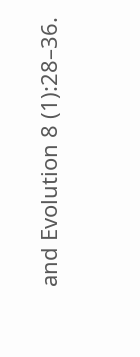and Evolution 8 (1):28–36.